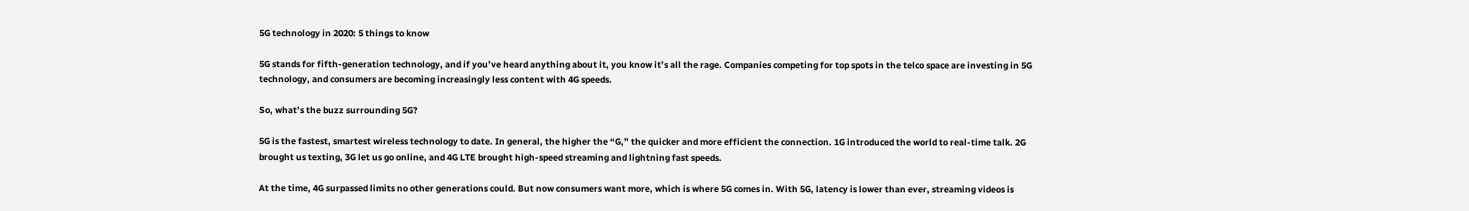5G technology in 2020: 5 things to know

5G stands for fifth-generation technology, and if you’ve heard anything about it, you know it’s all the rage. Companies competing for top spots in the telco space are investing in 5G technology, and consumers are becoming increasingly less content with 4G speeds.

So, what’s the buzz surrounding 5G?

5G is the fastest, smartest wireless technology to date. In general, the higher the “G,” the quicker and more efficient the connection. 1G introduced the world to real-time talk. 2G brought us texting, 3G let us go online, and 4G LTE brought high-speed streaming and lightning fast speeds.

At the time, 4G surpassed limits no other generations could. But now consumers want more, which is where 5G comes in. With 5G, latency is lower than ever, streaming videos is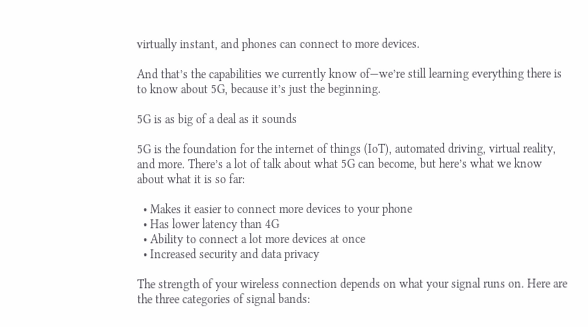virtually instant, and phones can connect to more devices.

And that’s the capabilities we currently know of—we’re still learning everything there is to know about 5G, because it’s just the beginning.

5G is as big of a deal as it sounds

5G is the foundation for the internet of things (IoT), automated driving, virtual reality, and more. There’s a lot of talk about what 5G can become, but here’s what we know about what it is so far:

  • Makes it easier to connect more devices to your phone
  • Has lower latency than 4G
  • Ability to connect a lot more devices at once
  • Increased security and data privacy

The strength of your wireless connection depends on what your signal runs on. Here are the three categories of signal bands: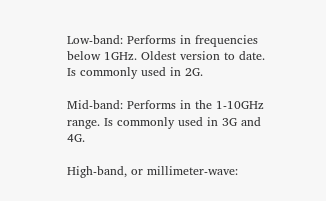Low-band: Performs in frequencies below 1GHz. Oldest version to date. Is commonly used in 2G.

Mid-band: Performs in the 1-10GHz range. Is commonly used in 3G and 4G.

High-band, or millimeter-wave: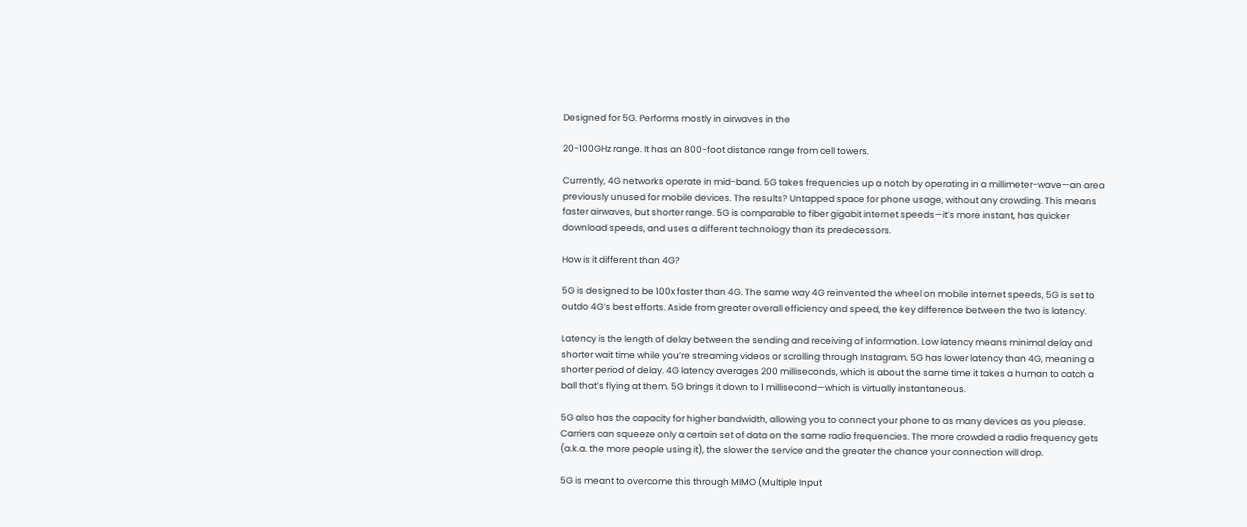Designed for 5G. Performs mostly in airwaves in the

20-100GHz range. It has an 800-foot distance range from cell towers.

Currently, 4G networks operate in mid-band. 5G takes frequencies up a notch by operating in a millimeter-wave—an area previously unused for mobile devices. The results? Untapped space for phone usage, without any crowding. This means faster airwaves, but shorter range. 5G is comparable to fiber gigabit internet speeds—it’s more instant, has quicker download speeds, and uses a different technology than its predecessors.

How is it different than 4G?

5G is designed to be 100x faster than 4G. The same way 4G reinvented the wheel on mobile internet speeds, 5G is set to outdo 4G’s best efforts. Aside from greater overall efficiency and speed, the key difference between the two is latency.

Latency is the length of delay between the sending and receiving of information. Low latency means minimal delay and shorter wait time while you’re streaming videos or scrolling through Instagram. 5G has lower latency than 4G, meaning a shorter period of delay. 4G latency averages 200 milliseconds, which is about the same time it takes a human to catch a ball that’s flying at them. 5G brings it down to 1 millisecond—which is virtually instantaneous.

5G also has the capacity for higher bandwidth, allowing you to connect your phone to as many devices as you please. Carriers can squeeze only a certain set of data on the same radio frequencies. The more crowded a radio frequency gets (a.k.a. the more people using it), the slower the service and the greater the chance your connection will drop.

5G is meant to overcome this through MIMO (Multiple Input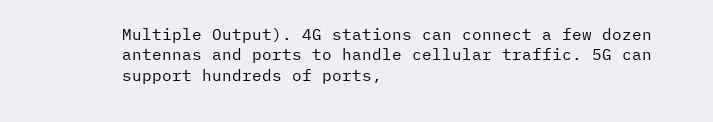Multiple Output). 4G stations can connect a few dozen antennas and ports to handle cellular traffic. 5G can support hundreds of ports,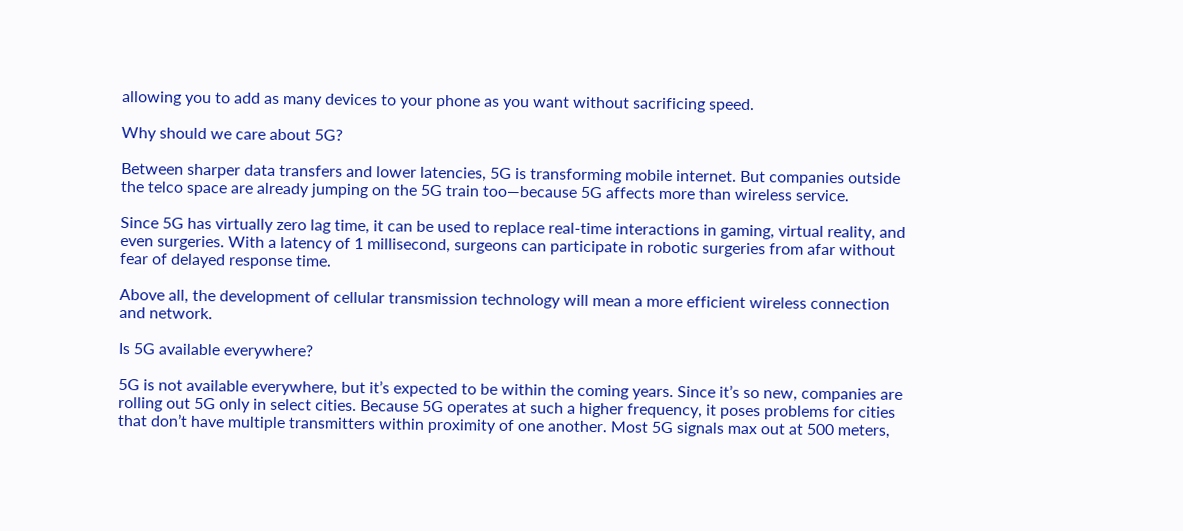allowing you to add as many devices to your phone as you want without sacrificing speed.

Why should we care about 5G?

Between sharper data transfers and lower latencies, 5G is transforming mobile internet. But companies outside the telco space are already jumping on the 5G train too—because 5G affects more than wireless service.

Since 5G has virtually zero lag time, it can be used to replace real-time interactions in gaming, virtual reality, and even surgeries. With a latency of 1 millisecond, surgeons can participate in robotic surgeries from afar without fear of delayed response time.

Above all, the development of cellular transmission technology will mean a more efficient wireless connection and network.

Is 5G available everywhere?

5G is not available everywhere, but it’s expected to be within the coming years. Since it’s so new, companies are rolling out 5G only in select cities. Because 5G operates at such a higher frequency, it poses problems for cities that don’t have multiple transmitters within proximity of one another. Most 5G signals max out at 500 meters,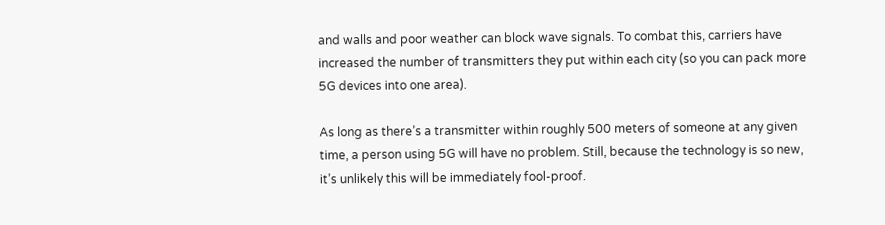and walls and poor weather can block wave signals. To combat this, carriers have increased the number of transmitters they put within each city (so you can pack more 5G devices into one area).

As long as there’s a transmitter within roughly 500 meters of someone at any given time, a person using 5G will have no problem. Still, because the technology is so new, it’s unlikely this will be immediately fool-proof.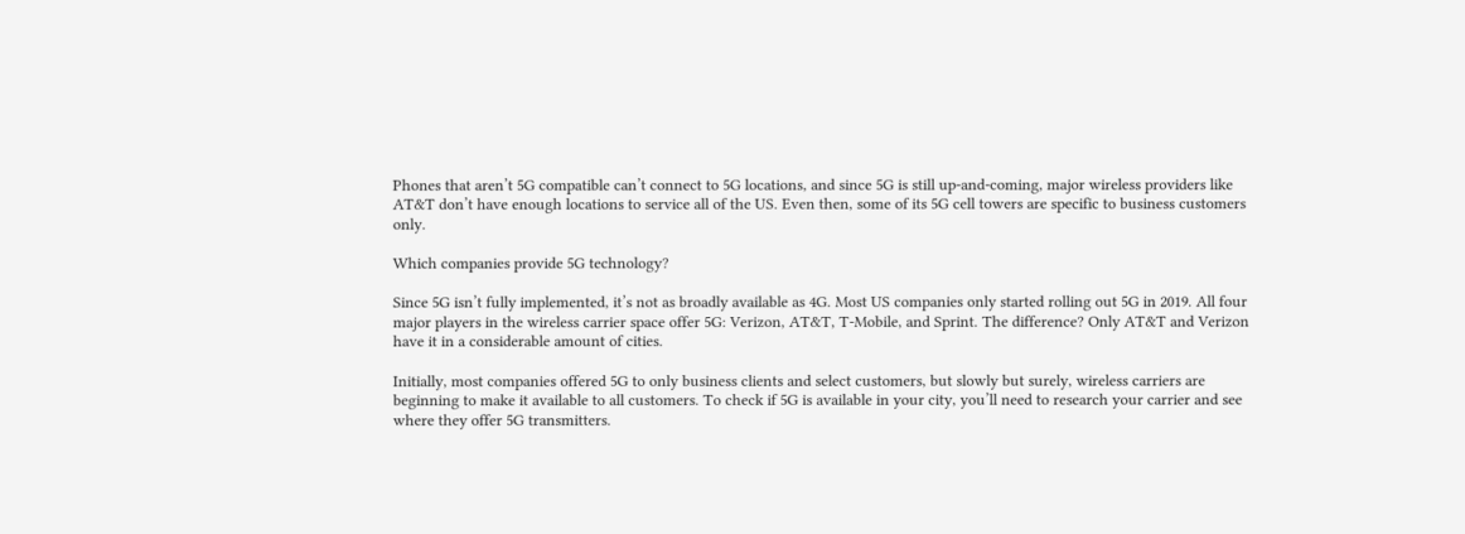Phones that aren’t 5G compatible can’t connect to 5G locations, and since 5G is still up-and-coming, major wireless providers like AT&T don’t have enough locations to service all of the US. Even then, some of its 5G cell towers are specific to business customers only.

Which companies provide 5G technology?

Since 5G isn’t fully implemented, it’s not as broadly available as 4G. Most US companies only started rolling out 5G in 2019. All four major players in the wireless carrier space offer 5G: Verizon, AT&T, T-Mobile, and Sprint. The difference? Only AT&T and Verizon have it in a considerable amount of cities.

Initially, most companies offered 5G to only business clients and select customers, but slowly but surely, wireless carriers are beginning to make it available to all customers. To check if 5G is available in your city, you’ll need to research your carrier and see where they offer 5G transmitters.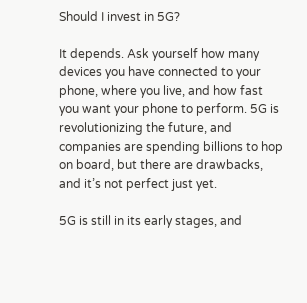Should I invest in 5G?

It depends. Ask yourself how many devices you have connected to your phone, where you live, and how fast you want your phone to perform. 5G is revolutionizing the future, and companies are spending billions to hop on board, but there are drawbacks, and it’s not perfect just yet.

5G is still in its early stages, and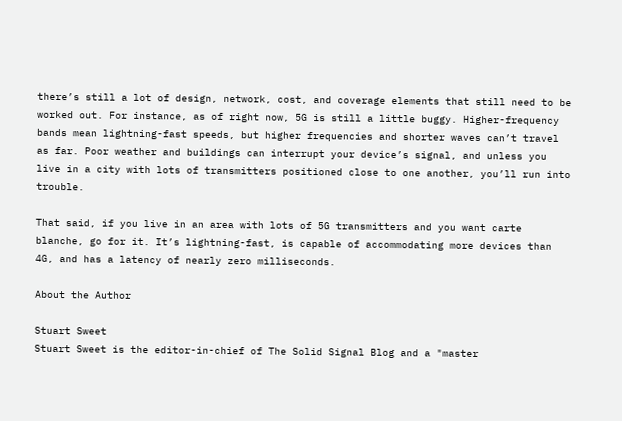there’s still a lot of design, network, cost, and coverage elements that still need to be worked out. For instance, as of right now, 5G is still a little buggy. Higher-frequency bands mean lightning-fast speeds, but higher frequencies and shorter waves can’t travel as far. Poor weather and buildings can interrupt your device’s signal, and unless you live in a city with lots of transmitters positioned close to one another, you’ll run into trouble.

That said, if you live in an area with lots of 5G transmitters and you want carte blanche, go for it. It’s lightning-fast, is capable of accommodating more devices than 4G, and has a latency of nearly zero milliseconds.

About the Author

Stuart Sweet
Stuart Sweet is the editor-in-chief of The Solid Signal Blog and a "master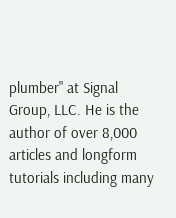plumber" at Signal Group, LLC. He is the author of over 8,000 articles and longform tutorials including many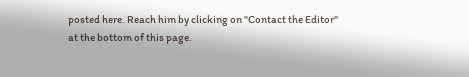posted here. Reach him by clicking on "Contact the Editor" at the bottom of this page.